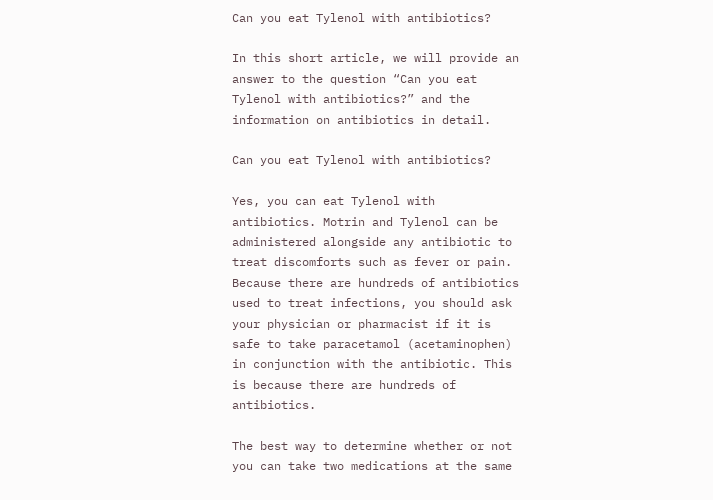Can you eat Tylenol with antibiotics?

In this short article, we will provide an answer to the question “Can you eat Tylenol with antibiotics?” and the information on antibiotics in detail.

Can you eat Tylenol with antibiotics?

Yes, you can eat Tylenol with antibiotics. Motrin and Tylenol can be administered alongside any antibiotic to treat discomforts such as fever or pain. Because there are hundreds of antibiotics used to treat infections, you should ask your physician or pharmacist if it is safe to take paracetamol (acetaminophen) in conjunction with the antibiotic. This is because there are hundreds of antibiotics.

The best way to determine whether or not you can take two medications at the same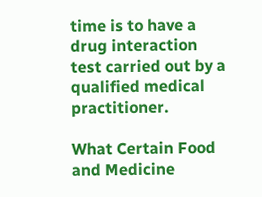time is to have a drug interaction test carried out by a qualified medical practitioner.

What Certain Food and Medicine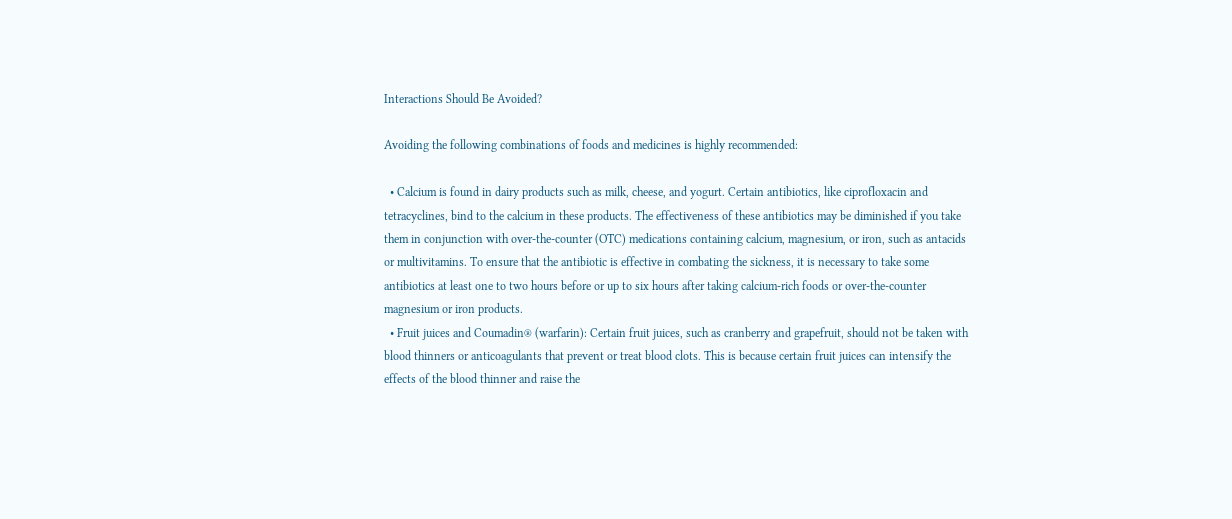Interactions Should Be Avoided?

Avoiding the following combinations of foods and medicines is highly recommended:

  • Calcium is found in dairy products such as milk, cheese, and yogurt. Certain antibiotics, like ciprofloxacin and tetracyclines, bind to the calcium in these products. The effectiveness of these antibiotics may be diminished if you take them in conjunction with over-the-counter (OTC) medications containing calcium, magnesium, or iron, such as antacids or multivitamins. To ensure that the antibiotic is effective in combating the sickness, it is necessary to take some antibiotics at least one to two hours before or up to six hours after taking calcium-rich foods or over-the-counter magnesium or iron products.
  • Fruit juices and Coumadin® (warfarin): Certain fruit juices, such as cranberry and grapefruit, should not be taken with blood thinners or anticoagulants that prevent or treat blood clots. This is because certain fruit juices can intensify the effects of the blood thinner and raise the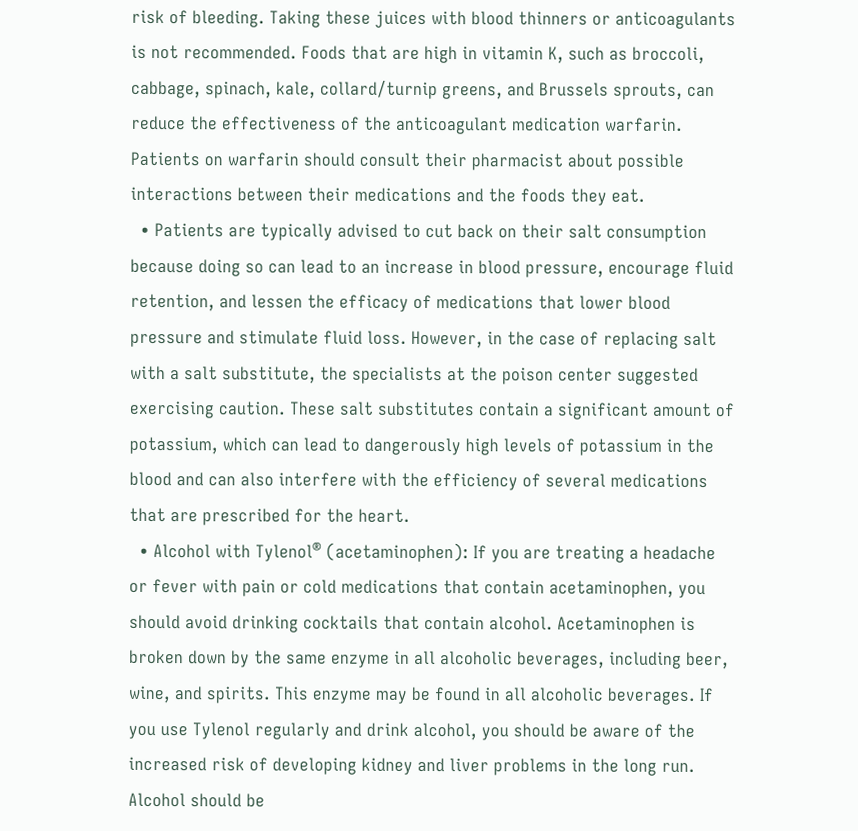risk of bleeding. Taking these juices with blood thinners or anticoagulants is not recommended. Foods that are high in vitamin K, such as broccoli, cabbage, spinach, kale, collard/turnip greens, and Brussels sprouts, can reduce the effectiveness of the anticoagulant medication warfarin. Patients on warfarin should consult their pharmacist about possible interactions between their medications and the foods they eat.
  • Patients are typically advised to cut back on their salt consumption because doing so can lead to an increase in blood pressure, encourage fluid retention, and lessen the efficacy of medications that lower blood pressure and stimulate fluid loss. However, in the case of replacing salt with a salt substitute, the specialists at the poison center suggested exercising caution. These salt substitutes contain a significant amount of potassium, which can lead to dangerously high levels of potassium in the blood and can also interfere with the efficiency of several medications that are prescribed for the heart.
  • Alcohol with Tylenol® (acetaminophen): If you are treating a headache or fever with pain or cold medications that contain acetaminophen, you should avoid drinking cocktails that contain alcohol. Acetaminophen is broken down by the same enzyme in all alcoholic beverages, including beer, wine, and spirits. This enzyme may be found in all alcoholic beverages. If you use Tylenol regularly and drink alcohol, you should be aware of the increased risk of developing kidney and liver problems in the long run. Alcohol should be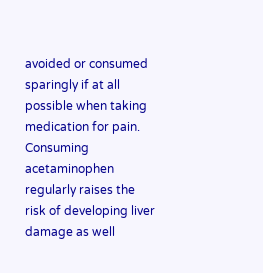avoided or consumed sparingly if at all possible when taking medication for pain. Consuming acetaminophen regularly raises the risk of developing liver damage as well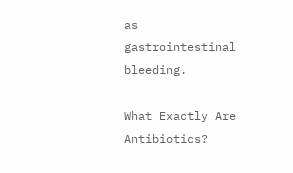as gastrointestinal bleeding.

What Exactly Are Antibiotics?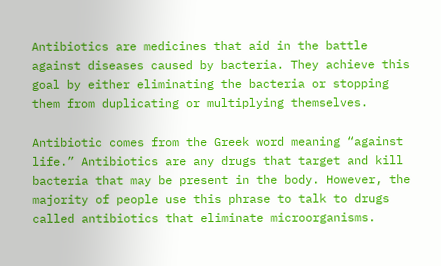Antibiotics are medicines that aid in the battle against diseases caused by bacteria. They achieve this goal by either eliminating the bacteria or stopping them from duplicating or multiplying themselves.

Antibiotic comes from the Greek word meaning “against life.” Antibiotics are any drugs that target and kill bacteria that may be present in the body. However, the majority of people use this phrase to talk to drugs called antibiotics that eliminate microorganisms.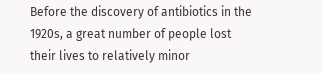Before the discovery of antibiotics in the 1920s, a great number of people lost their lives to relatively minor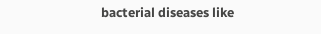bacterial diseases like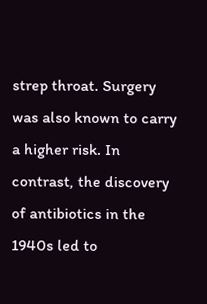strep throat. Surgery was also known to carry a higher risk. In contrast, the discovery of antibiotics in the 1940s led to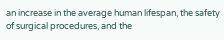an increase in the average human lifespan, the safety of surgical procedures, and the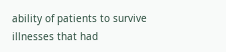ability of patients to survive illnesses that had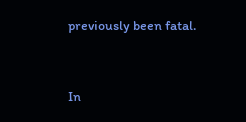previously been fatal.


In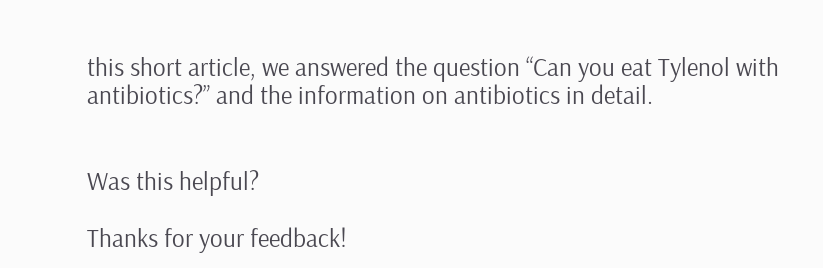this short article, we answered the question “Can you eat Tylenol with antibiotics?” and the information on antibiotics in detail.


Was this helpful?

Thanks for your feedback!